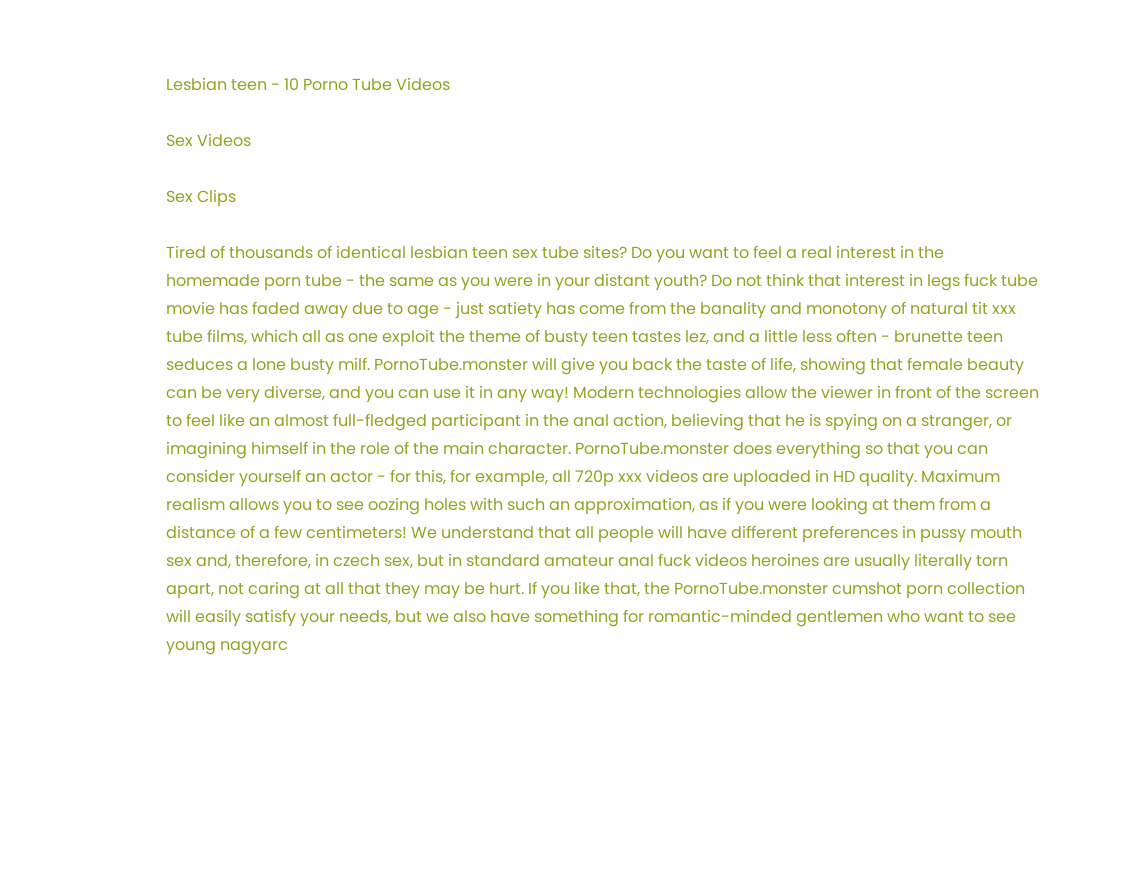Lesbian teen - 10 Porno Tube Videos

Sex Videos

Sex Clips

Tired of thousands of identical lesbian teen sex tube sites? Do you want to feel a real interest in the homemade porn tube - the same as you were in your distant youth? Do not think that interest in legs fuck tube movie has faded away due to age - just satiety has come from the banality and monotony of natural tit xxx tube films, which all as one exploit the theme of busty teen tastes lez, and a little less often - brunette teen seduces a lone busty milf. PornoTube.monster will give you back the taste of life, showing that female beauty can be very diverse, and you can use it in any way! Modern technologies allow the viewer in front of the screen to feel like an almost full-fledged participant in the anal action, believing that he is spying on a stranger, or imagining himself in the role of the main character. PornoTube.monster does everything so that you can consider yourself an actor - for this, for example, all 720p xxx videos are uploaded in HD quality. Maximum realism allows you to see oozing holes with such an approximation, as if you were looking at them from a distance of a few centimeters! We understand that all people will have different preferences in pussy mouth sex and, therefore, in czech sex, but in standard amateur anal fuck videos heroines are usually literally torn apart, not caring at all that they may be hurt. If you like that, the PornoTube.monster cumshot porn collection will easily satisfy your needs, but we also have something for romantic-minded gentlemen who want to see young nagyarc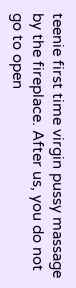teenie first time virgin pussy massage by the fireplace. After us, you do not go to open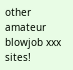other amateur blowjob xxx sites!